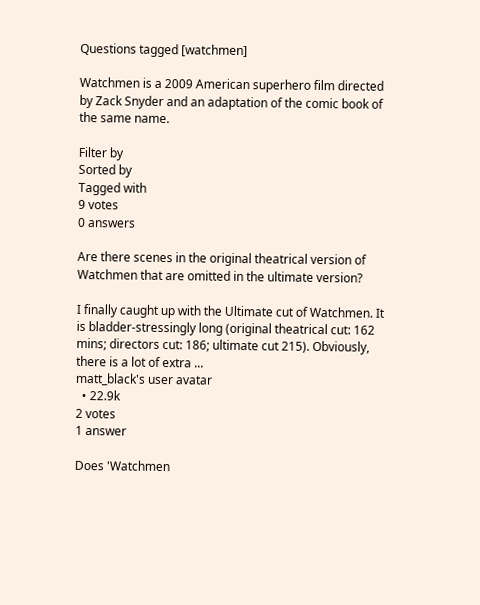Questions tagged [watchmen]

Watchmen is a 2009 American superhero film directed by Zack Snyder and an adaptation of the comic book of the same name.

Filter by
Sorted by
Tagged with
9 votes
0 answers

Are there scenes in the original theatrical version of Watchmen that are omitted in the ultimate version?

I finally caught up with the Ultimate cut of Watchmen. It is bladder-stressingly long (original theatrical cut: 162 mins; directors cut: 186; ultimate cut 215). Obviously, there is a lot of extra ...
matt_black's user avatar
  • 22.9k
2 votes
1 answer

Does 'Watchmen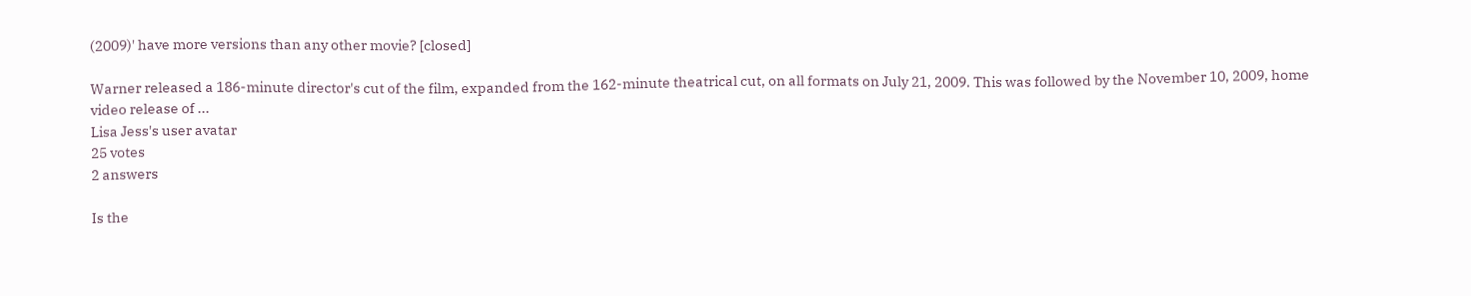(2009)' have more versions than any other movie? [closed]

Warner released a 186-minute director's cut of the film, expanded from the 162-minute theatrical cut, on all formats on July 21, 2009. This was followed by the November 10, 2009, home video release of ...
Lisa Jess's user avatar
25 votes
2 answers

Is the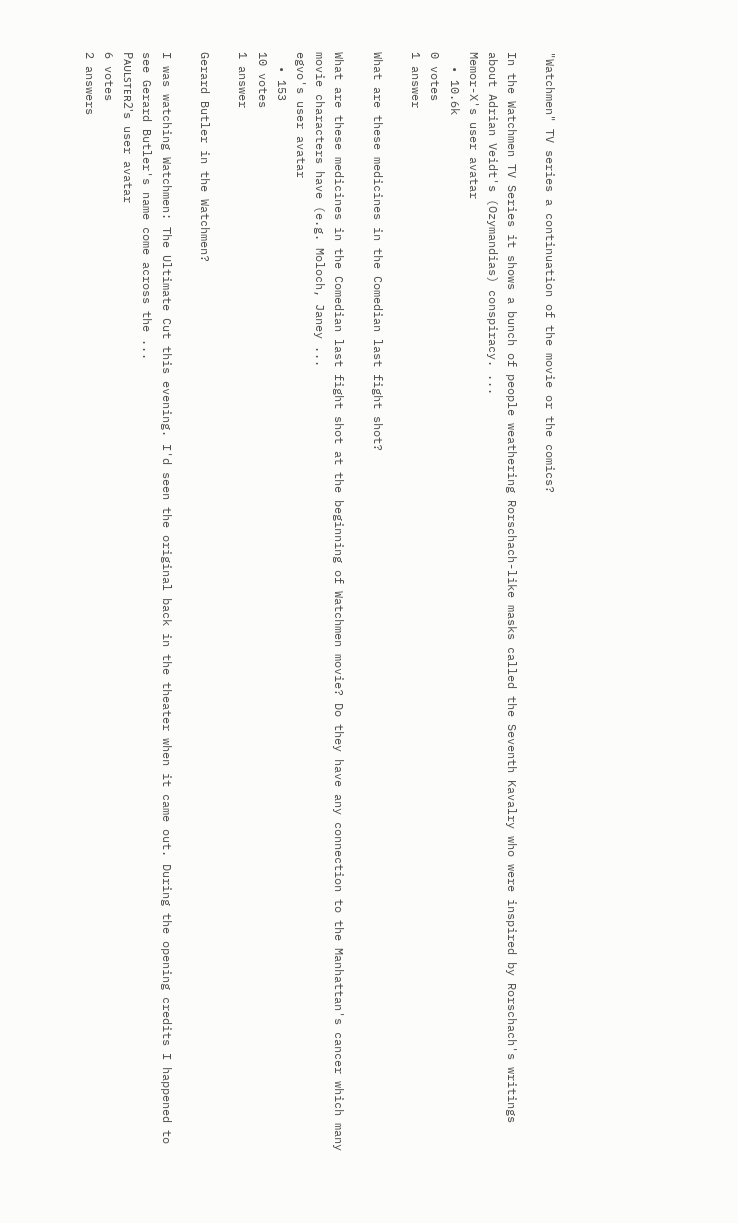"Watchmen" TV series a continuation of the movie or the comics?

In the Watchmen TV Series it shows a bunch of people weathering Rorschach-like masks called the Seventh Kavalry who were inspired by Rorschach's writings about Adrian Veidt's (Ozymandias) conspiracy. ...
Memor-X's user avatar
  • 10.6k
0 votes
1 answer

What are these medicines in the Comedian last fight shot?

What are these medicines in the Comedian last fight shot at the beginning of Watchmen movie? Do they have any connection to the Manhattan's cancer which many movie characters have (e.g. Moloch, Janey ...
egvo's user avatar
  • 153
10 votes
1 answer

Gerard Butler in the Watchmen?

I was watching Watchmen: The Ultimate Cut this evening. I'd seen the original back in the theater when it came out. During the opening credits I happened to see Gerard Butler's name come across the ...
Pᴀᴜʟsᴛᴇʀ2's user avatar
6 votes
2 answers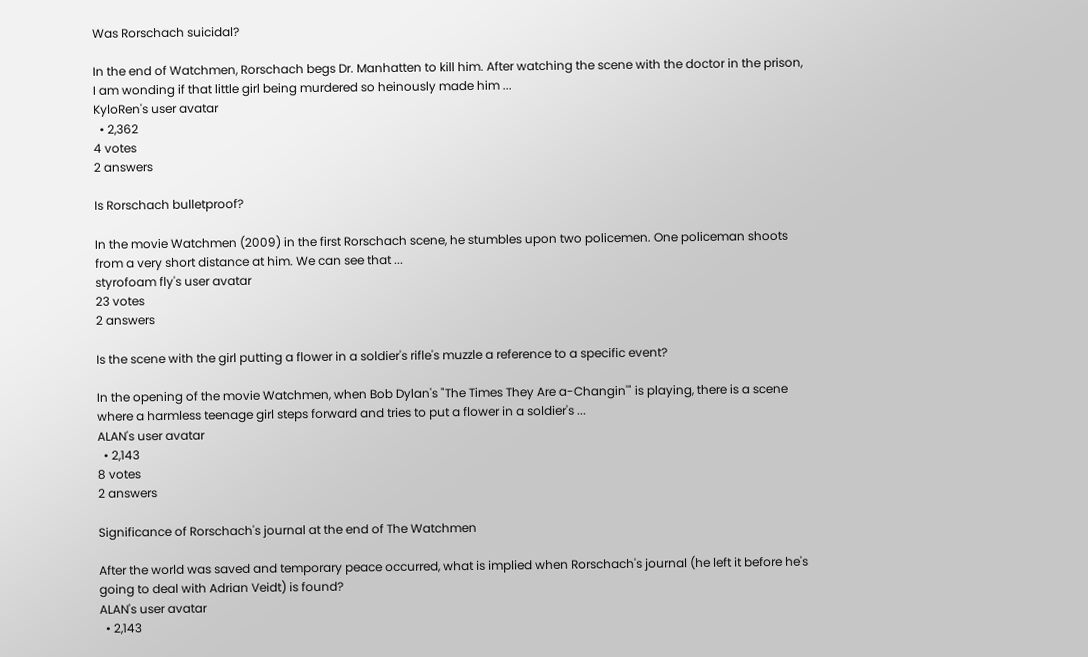Was Rorschach suicidal?

In the end of Watchmen, Rorschach begs Dr. Manhatten to kill him. After watching the scene with the doctor in the prison, I am wonding if that little girl being murdered so heinously made him ...
KyloRen's user avatar
  • 2,362
4 votes
2 answers

Is Rorschach bulletproof?

In the movie Watchmen (2009) in the first Rorschach scene, he stumbles upon two policemen. One policeman shoots from a very short distance at him. We can see that ...
styrofoam fly's user avatar
23 votes
2 answers

Is the scene with the girl putting a flower in a soldier's rifle's muzzle a reference to a specific event?

In the opening of the movie Watchmen, when Bob Dylan's "The Times They Are a-Changin'" is playing, there is a scene where a harmless teenage girl steps forward and tries to put a flower in a soldier's ...
ALAN's user avatar
  • 2,143
8 votes
2 answers

Significance of Rorschach's journal at the end of The Watchmen

After the world was saved and temporary peace occurred, what is implied when Rorschach's journal (he left it before he's going to deal with Adrian Veidt) is found?
ALAN's user avatar
  • 2,143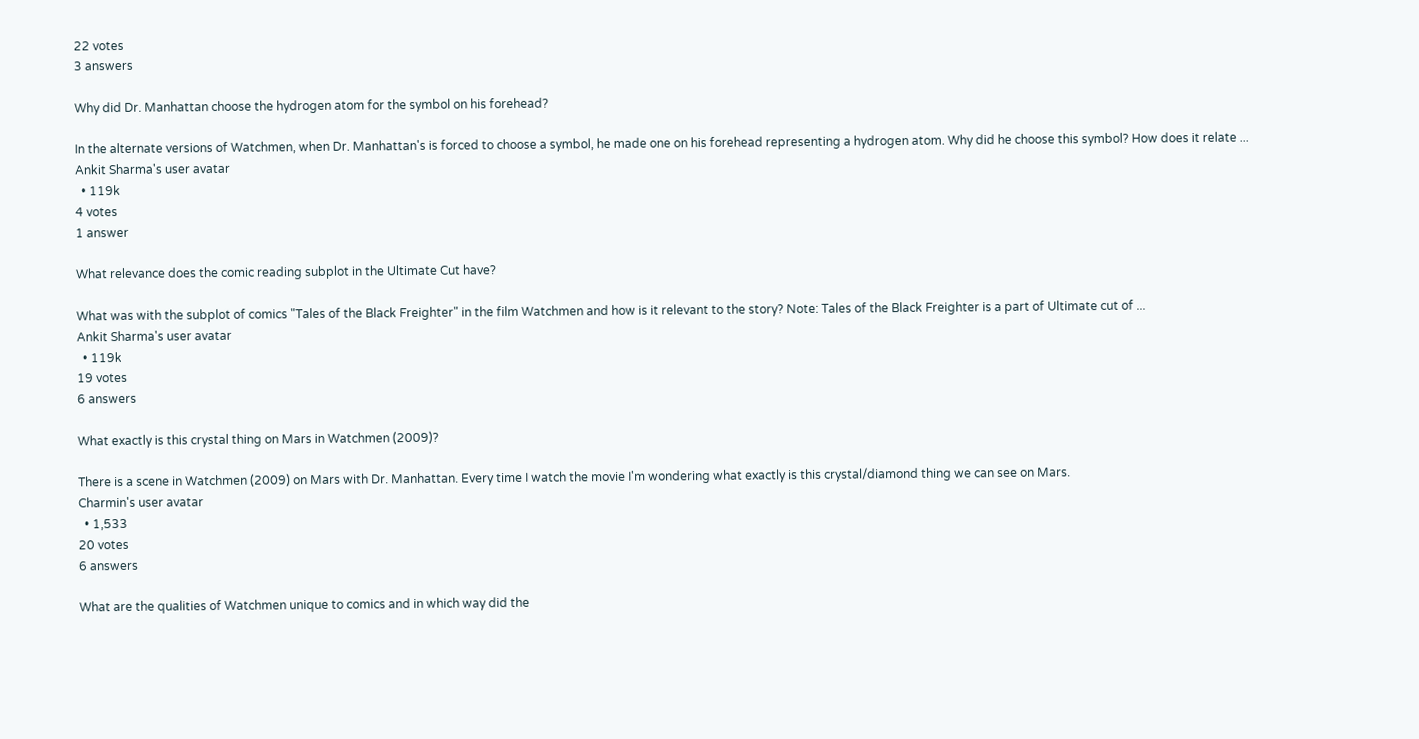22 votes
3 answers

Why did Dr. Manhattan choose the hydrogen atom for the symbol on his forehead?

In the alternate versions of Watchmen, when Dr. Manhattan's is forced to choose a symbol, he made one on his forehead representing a hydrogen atom. Why did he choose this symbol? How does it relate ...
Ankit Sharma's user avatar
  • 119k
4 votes
1 answer

What relevance does the comic reading subplot in the Ultimate Cut have?

What was with the subplot of comics "Tales of the Black Freighter" in the film Watchmen and how is it relevant to the story? Note: Tales of the Black Freighter is a part of Ultimate cut of ...
Ankit Sharma's user avatar
  • 119k
19 votes
6 answers

What exactly is this crystal thing on Mars in Watchmen (2009)?

There is a scene in Watchmen (2009) on Mars with Dr. Manhattan. Every time I watch the movie I'm wondering what exactly is this crystal/diamond thing we can see on Mars.
Charmin's user avatar
  • 1,533
20 votes
6 answers

What are the qualities of Watchmen unique to comics and in which way did the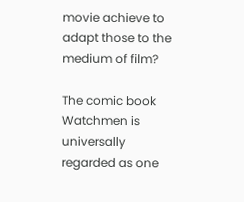movie achieve to adapt those to the medium of film?

The comic book Watchmen is universally regarded as one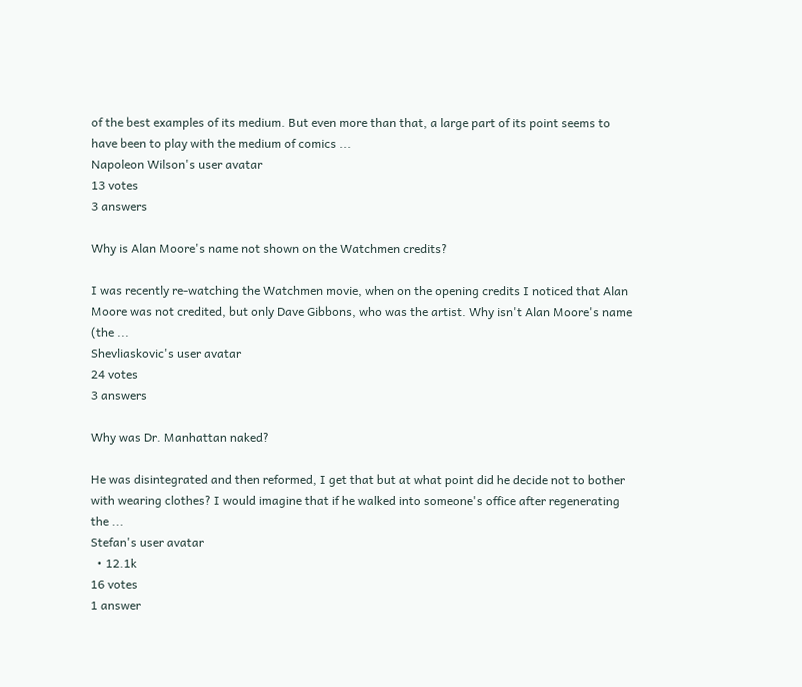of the best examples of its medium. But even more than that, a large part of its point seems to have been to play with the medium of comics ...
Napoleon Wilson's user avatar
13 votes
3 answers

Why is Alan Moore's name not shown on the Watchmen credits?

I was recently re-watching the Watchmen movie, when on the opening credits I noticed that Alan Moore was not credited, but only Dave Gibbons, who was the artist. Why isn't Alan Moore's name (the ...
Shevliaskovic's user avatar
24 votes
3 answers

Why was Dr. Manhattan naked?

He was disintegrated and then reformed, I get that but at what point did he decide not to bother with wearing clothes? I would imagine that if he walked into someone's office after regenerating the ...
Stefan's user avatar
  • 12.1k
16 votes
1 answer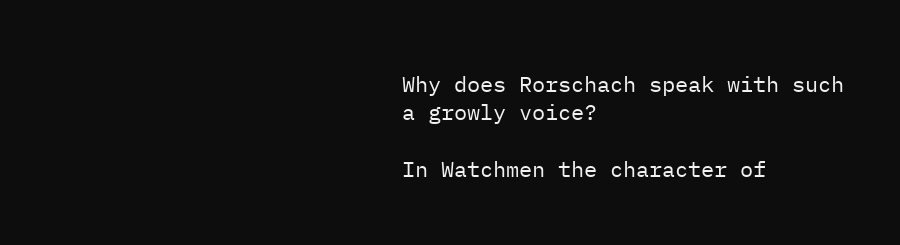Why does Rorschach speak with such a growly voice?

In Watchmen the character of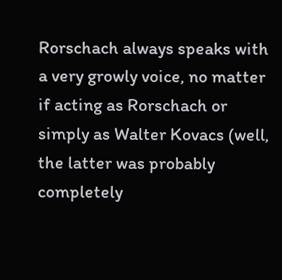Rorschach always speaks with a very growly voice, no matter if acting as Rorschach or simply as Walter Kovacs (well, the latter was probably completely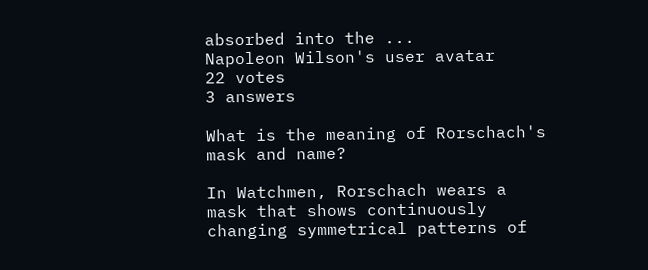absorbed into the ...
Napoleon Wilson's user avatar
22 votes
3 answers

What is the meaning of Rorschach's mask and name?

In Watchmen, Rorschach wears a mask that shows continuously changing symmetrical patterns of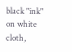black "ink" on white cloth,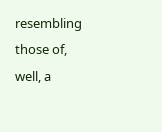resembling those of, well, a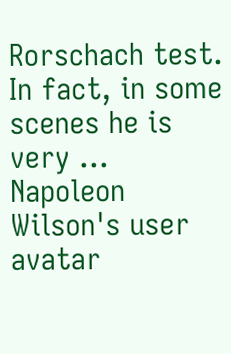Rorschach test. In fact, in some scenes he is very ...
Napoleon Wilson's user avatar